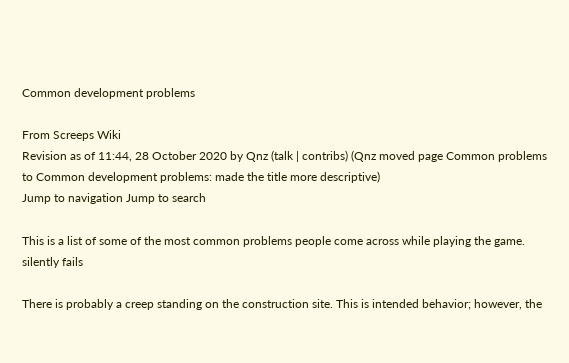Common development problems

From Screeps Wiki
Revision as of 11:44, 28 October 2020 by Qnz (talk | contribs) (Qnz moved page Common problems to Common development problems: made the title more descriptive)
Jump to navigation Jump to search

This is a list of some of the most common problems people come across while playing the game. silently fails

There is probably a creep standing on the construction site. This is intended behavior; however, the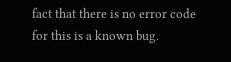fact that there is no error code for this is a known bug.